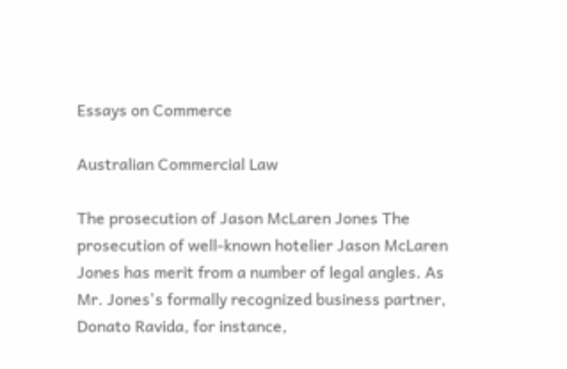Essays on Commerce

Australian Commercial Law

The prosecution of Jason McLaren Jones The prosecution of well-known hotelier Jason McLaren Jones has merit from a number of legal angles. As Mr. Jones's formally recognized business partner, Donato Ravida, for instance,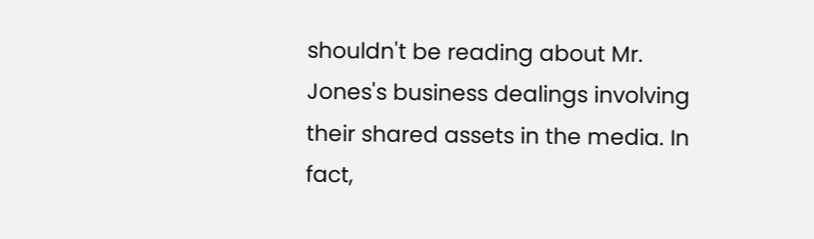shouldn't be reading about Mr. Jones's business dealings involving their shared assets in the media. In fact,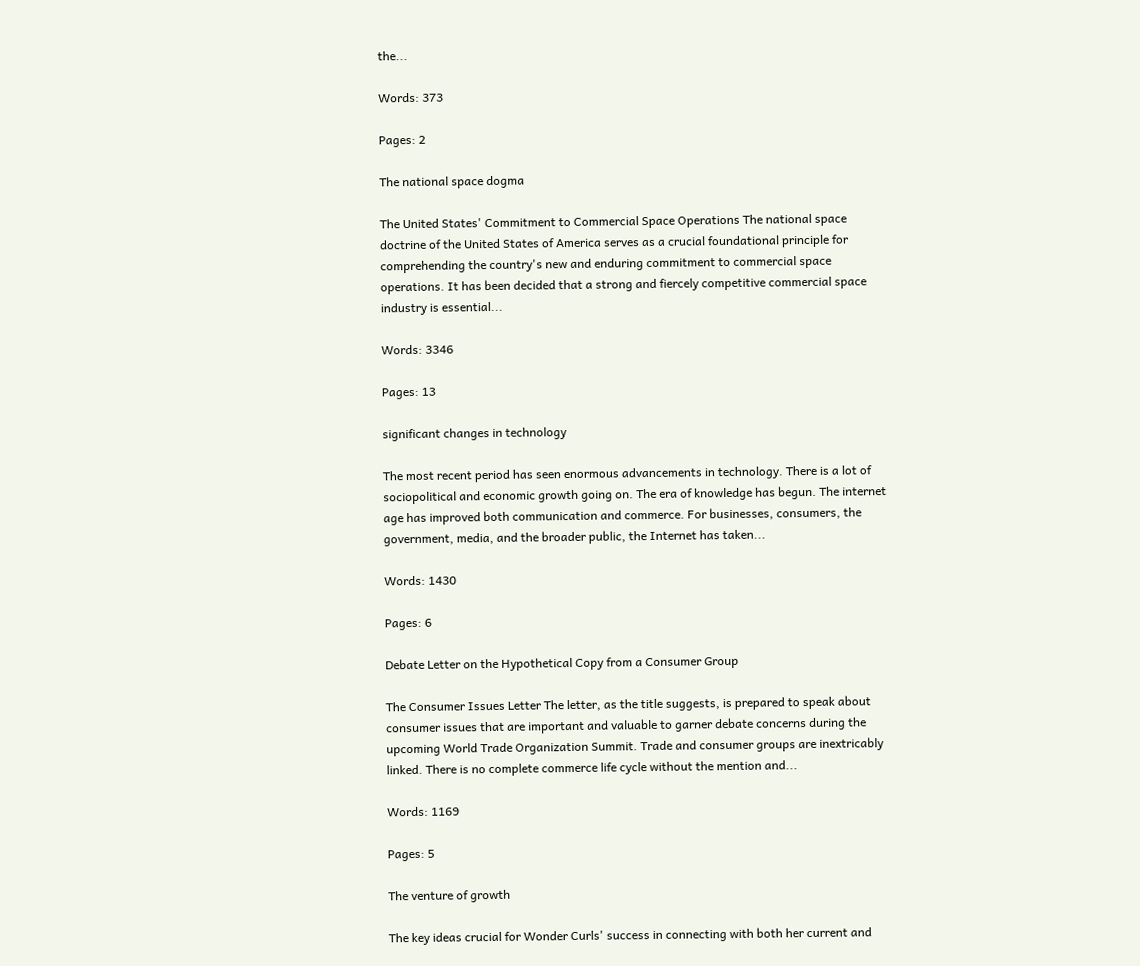the...

Words: 373

Pages: 2

The national space dogma

The United States' Commitment to Commercial Space Operations The national space doctrine of the United States of America serves as a crucial foundational principle for comprehending the country's new and enduring commitment to commercial space operations. It has been decided that a strong and fiercely competitive commercial space industry is essential...

Words: 3346

Pages: 13

significant changes in technology

The most recent period has seen enormous advancements in technology. There is a lot of sociopolitical and economic growth going on. The era of knowledge has begun. The internet age has improved both communication and commerce. For businesses, consumers, the government, media, and the broader public, the Internet has taken...

Words: 1430

Pages: 6

Debate Letter on the Hypothetical Copy from a Consumer Group

The Consumer Issues Letter The letter, as the title suggests, is prepared to speak about consumer issues that are important and valuable to garner debate concerns during the upcoming World Trade Organization Summit. Trade and consumer groups are inextricably linked. There is no complete commerce life cycle without the mention and...

Words: 1169

Pages: 5

The venture of growth

The key ideas crucial for Wonder Curls' success in connecting with both her current and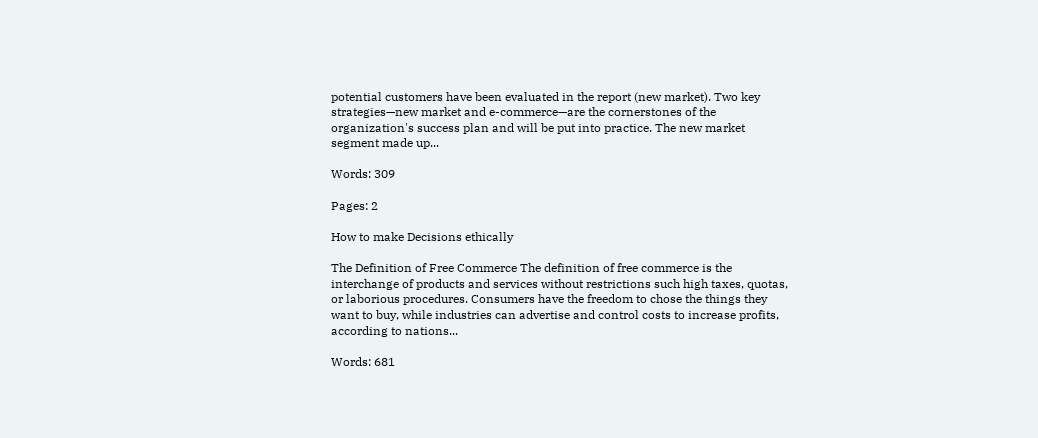potential customers have been evaluated in the report (new market). Two key strategies—new market and e-commerce—are the cornerstones of the organization's success plan and will be put into practice. The new market segment made up...

Words: 309

Pages: 2

How to make Decisions ethically

The Definition of Free Commerce The definition of free commerce is the interchange of products and services without restrictions such high taxes, quotas, or laborious procedures. Consumers have the freedom to chose the things they want to buy, while industries can advertise and control costs to increase profits, according to nations...

Words: 681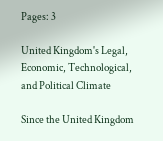Pages: 3

United Kingdom's Legal, Economic, Technological, and Political Climate

Since the United Kingdom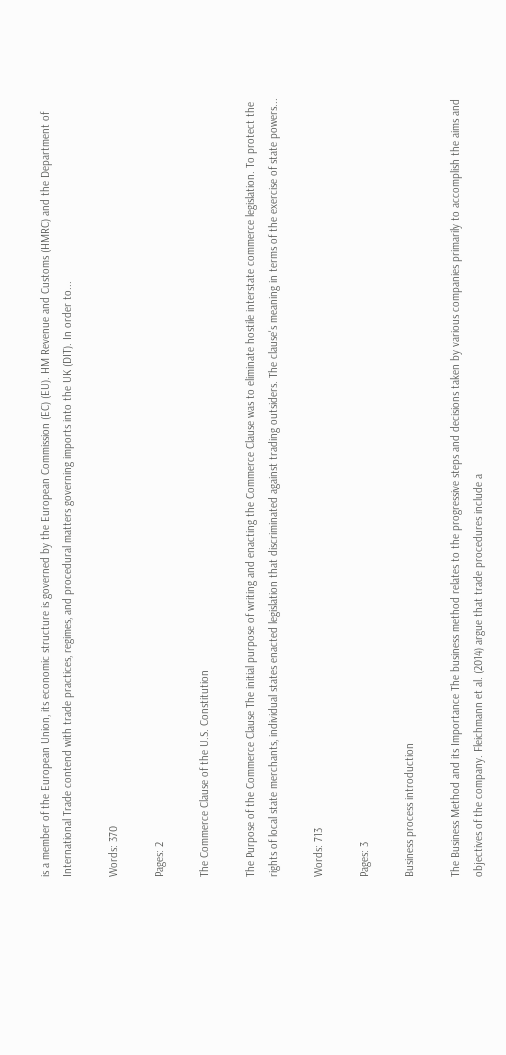is a member of the European Union, its economic structure is governed by the European Commission (EC) (EU). HM Revenue and Customs (HMRC) and the Department of International Trade contend with trade practices, regimes, and procedural matters governing imports into the UK (DIT). In order to...

Words: 370

Pages: 2

The Commerce Clause of the U.S. Constitution

The Purpose of the Commerce Clause The initial purpose of writing and enacting the Commerce Clause was to eliminate hostile interstate commerce legislation. To protect the rights of local state merchants, individual states enacted legislation that discriminated against trading outsiders. The clause's meaning in terms of the exercise of state powers...

Words: 713

Pages: 3

Business process introduction

The Business Method and its Importance The business method relates to the progressive steps and decisions taken by various companies primarily to accomplish the aims and objectives of the company. Fleichmann et al. (2014) argue that trade procedures include a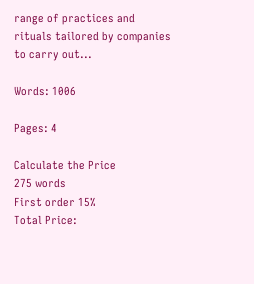range of practices and rituals tailored by companies to carry out...

Words: 1006

Pages: 4

Calculate the Price
275 words
First order 15%
Total Price: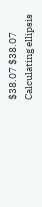$38.07 $38.07
Calculating ellipsis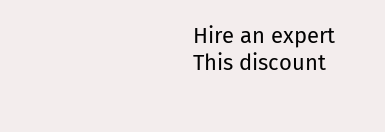Hire an expert
This discount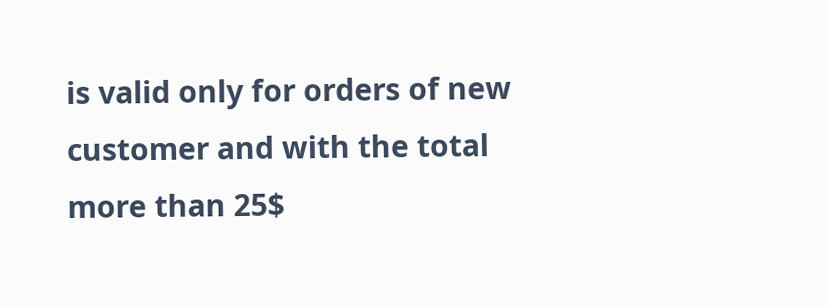is valid only for orders of new customer and with the total more than 25$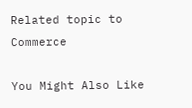Related topic to Commerce

You Might Also Like